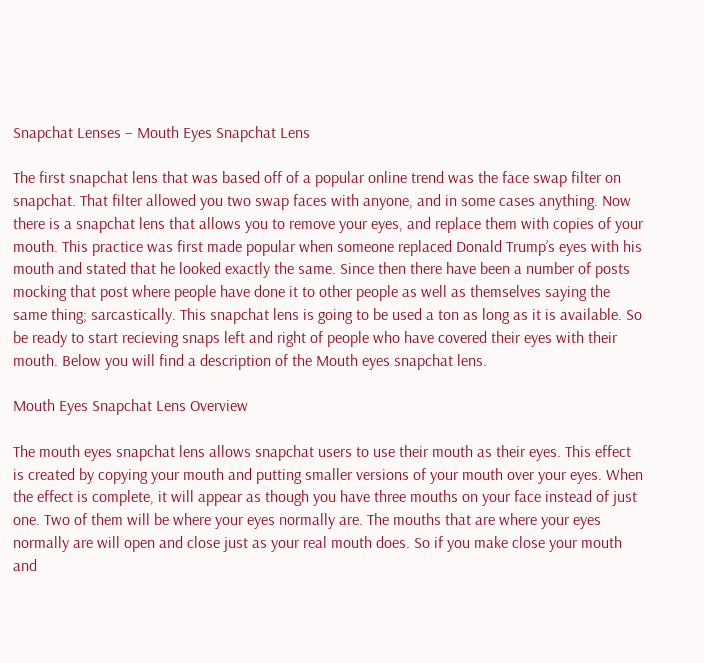Snapchat Lenses – Mouth Eyes Snapchat Lens

The first snapchat lens that was based off of a popular online trend was the face swap filter on snapchat. That filter allowed you two swap faces with anyone, and in some cases anything. Now there is a snapchat lens that allows you to remove your eyes, and replace them with copies of your mouth. This practice was first made popular when someone replaced Donald Trump’s eyes with his mouth and stated that he looked exactly the same. Since then there have been a number of posts mocking that post where people have done it to other people as well as themselves saying the same thing; sarcastically. This snapchat lens is going to be used a ton as long as it is available. So be ready to start recieving snaps left and right of people who have covered their eyes with their mouth. Below you will find a description of the Mouth eyes snapchat lens.

Mouth Eyes Snapchat Lens Overview

The mouth eyes snapchat lens allows snapchat users to use their mouth as their eyes. This effect is created by copying your mouth and putting smaller versions of your mouth over your eyes. When the effect is complete, it will appear as though you have three mouths on your face instead of just one. Two of them will be where your eyes normally are. The mouths that are where your eyes normally are will open and close just as your real mouth does. So if you make close your mouth and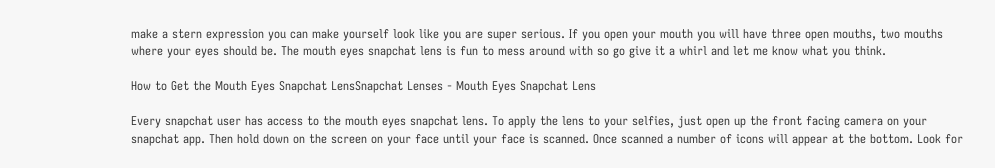make a stern expression you can make yourself look like you are super serious. If you open your mouth you will have three open mouths, two mouths where your eyes should be. The mouth eyes snapchat lens is fun to mess around with so go give it a whirl and let me know what you think.

How to Get the Mouth Eyes Snapchat LensSnapchat Lenses - Mouth Eyes Snapchat Lens

Every snapchat user has access to the mouth eyes snapchat lens. To apply the lens to your selfies, just open up the front facing camera on your snapchat app. Then hold down on the screen on your face until your face is scanned. Once scanned a number of icons will appear at the bottom. Look for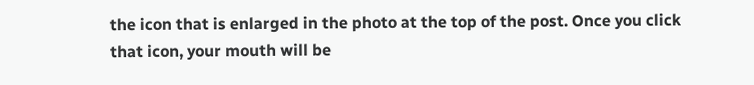the icon that is enlarged in the photo at the top of the post. Once you click that icon, your mouth will be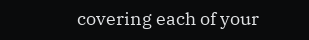covering each of your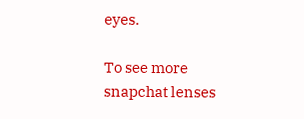eyes.

To see more snapchat lenses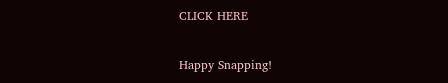CLICK HERE

Happy Snapping!